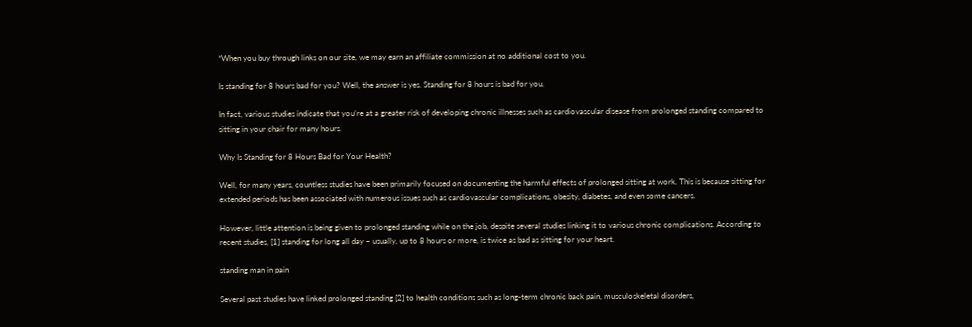*When you buy through links on our site, we may earn an affiliate commission at no additional cost to you.

Is standing for 8 hours bad for you? Well, the answer is yes. Standing for 8 hours is bad for you.

In fact, various studies indicate that you’re at a greater risk of developing chronic illnesses such as cardiovascular disease from prolonged standing compared to sitting in your chair for many hours.

Why Is Standing for 8 Hours Bad for Your Health?

Well, for many years, countless studies have been primarily focused on documenting the harmful effects of prolonged sitting at work. This is because sitting for extended periods has been associated with numerous issues such as cardiovascular complications, obesity, diabetes, and even some cancers.

However, little attention is being given to prolonged standing while on the job, despite several studies linking it to various chronic complications. According to recent studies, [1] standing for long all day – usually, up to 8 hours or more, is twice as bad as sitting for your heart.

standing man in pain

Several past studies have linked prolonged standing [2] to health conditions such as long-term chronic back pain, musculoskeletal disorders,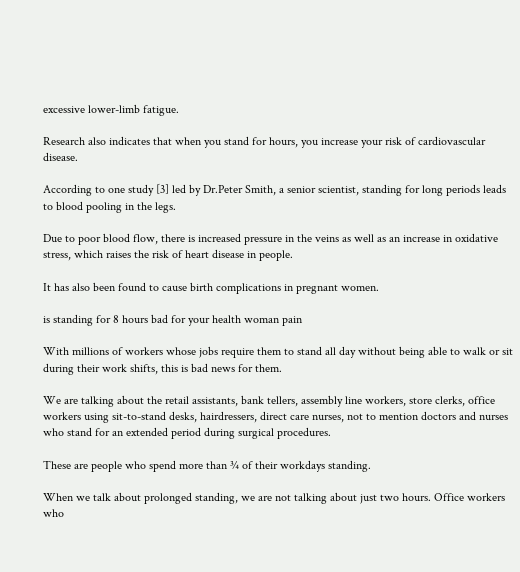excessive lower-limb fatigue.

Research also indicates that when you stand for hours, you increase your risk of cardiovascular disease.

According to one study [3] led by Dr.Peter Smith, a senior scientist, standing for long periods leads to blood pooling in the legs.

Due to poor blood flow, there is increased pressure in the veins as well as an increase in oxidative stress, which raises the risk of heart disease in people.

It has also been found to cause birth complications in pregnant women.

is standing for 8 hours bad for your health woman pain

With millions of workers whose jobs require them to stand all day without being able to walk or sit during their work shifts, this is bad news for them.

We are talking about the retail assistants, bank tellers, assembly line workers, store clerks, office workers using sit-to-stand desks, hairdressers, direct care nurses, not to mention doctors and nurses who stand for an extended period during surgical procedures.

These are people who spend more than ¾ of their workdays standing.

When we talk about prolonged standing, we are not talking about just two hours. Office workers who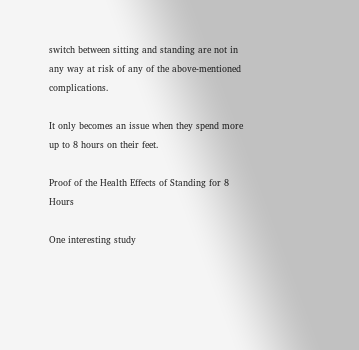switch between sitting and standing are not in any way at risk of any of the above-mentioned complications.

It only becomes an issue when they spend more up to 8 hours on their feet.

Proof of the Health Effects of Standing for 8 Hours

One interesting study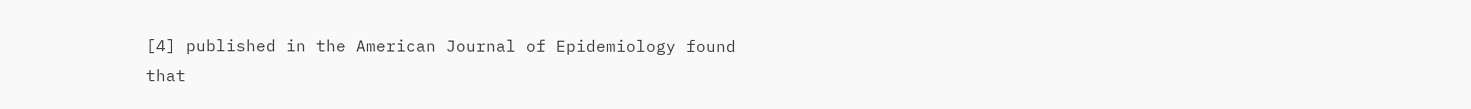[4] published in the American Journal of Epidemiology found that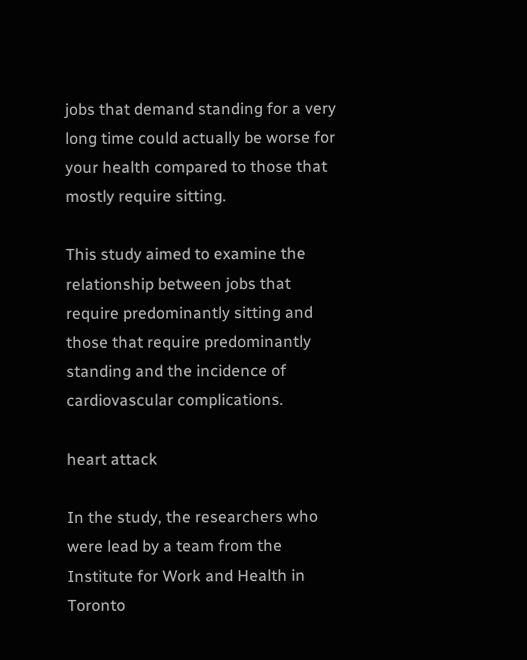jobs that demand standing for a very long time could actually be worse for your health compared to those that mostly require sitting.

This study aimed to examine the relationship between jobs that require predominantly sitting and those that require predominantly standing and the incidence of cardiovascular complications.

heart attack

In the study, the researchers who were lead by a team from the Institute for Work and Health in Toronto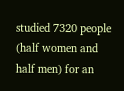studied 7320 people (half women and half men) for an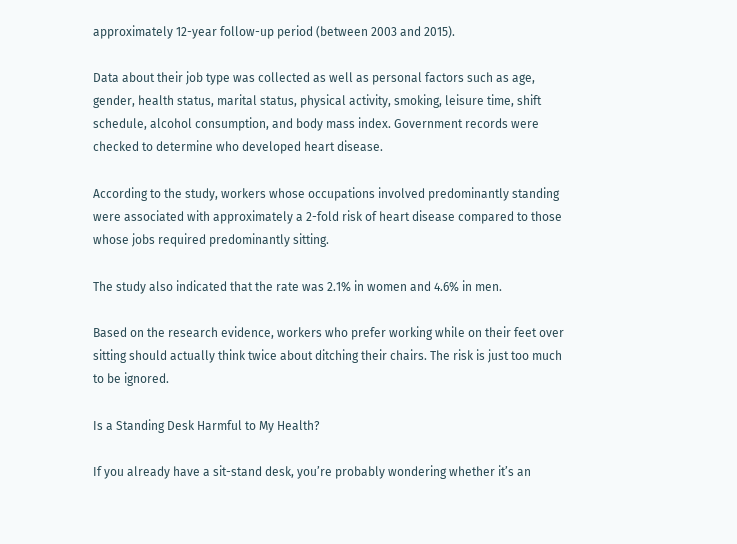approximately 12-year follow-up period (between 2003 and 2015).

Data about their job type was collected as well as personal factors such as age, gender, health status, marital status, physical activity, smoking, leisure time, shift schedule, alcohol consumption, and body mass index. Government records were checked to determine who developed heart disease.

According to the study, workers whose occupations involved predominantly standing were associated with approximately a 2-fold risk of heart disease compared to those whose jobs required predominantly sitting.

The study also indicated that the rate was 2.1% in women and 4.6% in men.

Based on the research evidence, workers who prefer working while on their feet over sitting should actually think twice about ditching their chairs. The risk is just too much to be ignored.

Is a Standing Desk Harmful to My Health?

If you already have a sit-stand desk, you’re probably wondering whether it’s an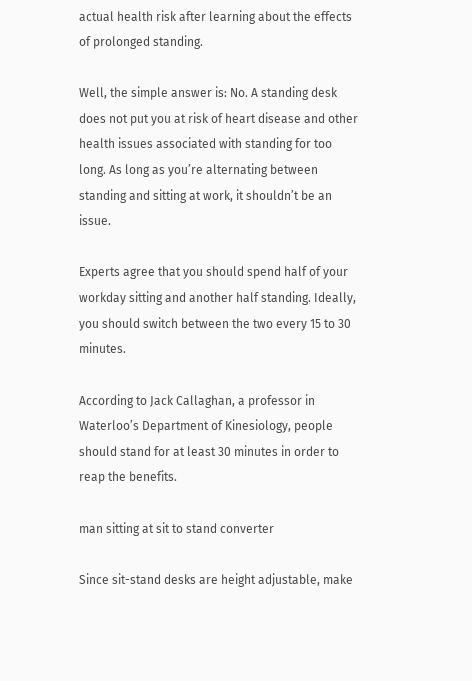actual health risk after learning about the effects of prolonged standing.

Well, the simple answer is: No. A standing desk does not put you at risk of heart disease and other health issues associated with standing for too long. As long as you’re alternating between standing and sitting at work, it shouldn’t be an issue.

Experts agree that you should spend half of your workday sitting and another half standing. Ideally, you should switch between the two every 15 to 30 minutes.

According to Jack Callaghan, a professor in Waterloo’s Department of Kinesiology, people should stand for at least 30 minutes in order to reap the benefits.

man sitting at sit to stand converter

Since sit-stand desks are height adjustable, make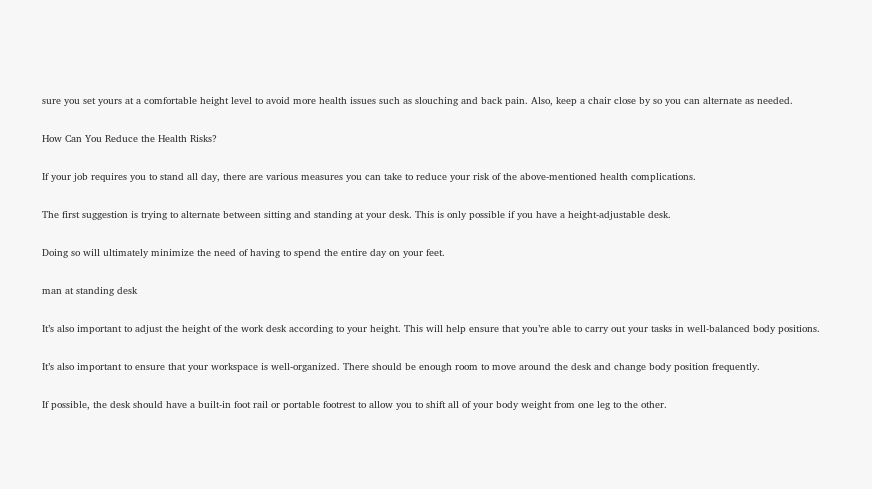sure you set yours at a comfortable height level to avoid more health issues such as slouching and back pain. Also, keep a chair close by so you can alternate as needed.

How Can You Reduce the Health Risks?

If your job requires you to stand all day, there are various measures you can take to reduce your risk of the above-mentioned health complications.

The first suggestion is trying to alternate between sitting and standing at your desk. This is only possible if you have a height-adjustable desk.

Doing so will ultimately minimize the need of having to spend the entire day on your feet.

man at standing desk

It’s also important to adjust the height of the work desk according to your height. This will help ensure that you’re able to carry out your tasks in well-balanced body positions.

It’s also important to ensure that your workspace is well-organized. There should be enough room to move around the desk and change body position frequently.

If possible, the desk should have a built-in foot rail or portable footrest to allow you to shift all of your body weight from one leg to the other.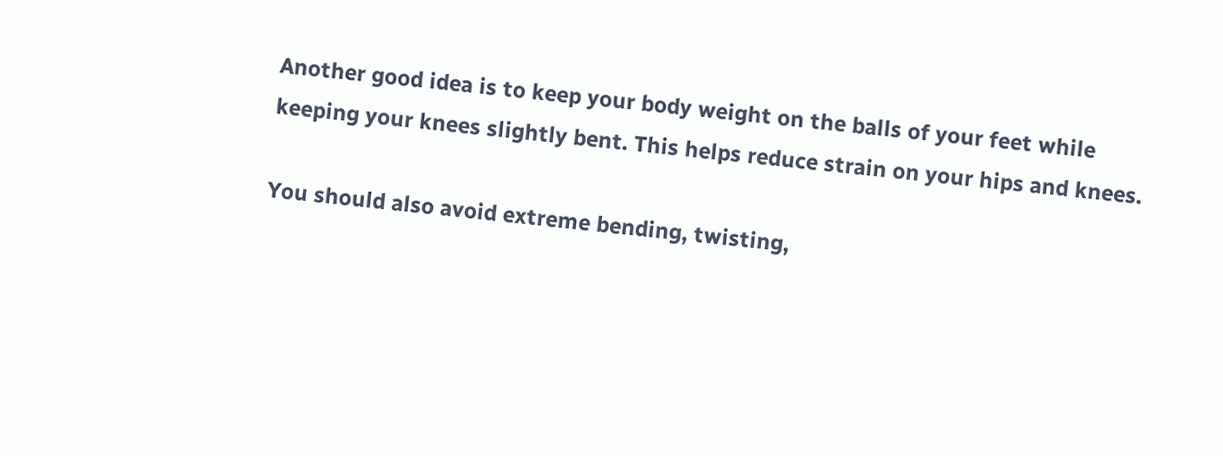Another good idea is to keep your body weight on the balls of your feet while keeping your knees slightly bent. This helps reduce strain on your hips and knees.

You should also avoid extreme bending, twisting,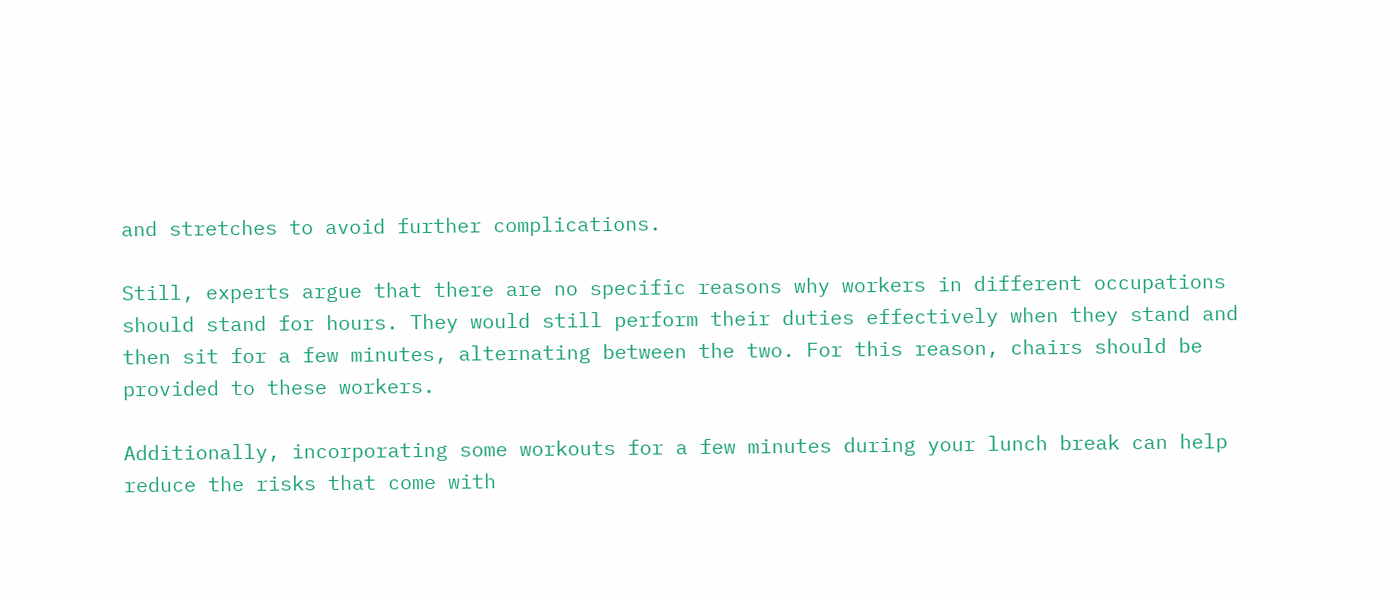and stretches to avoid further complications.

Still, experts argue that there are no specific reasons why workers in different occupations should stand for hours. They would still perform their duties effectively when they stand and then sit for a few minutes, alternating between the two. For this reason, chairs should be provided to these workers.

Additionally, incorporating some workouts for a few minutes during your lunch break can help reduce the risks that come with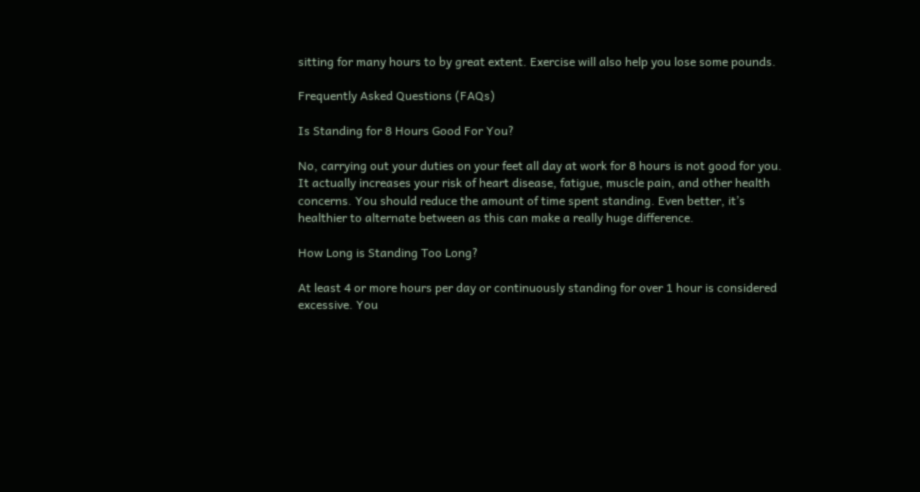sitting for many hours to by great extent. Exercise will also help you lose some pounds.

Frequently Asked Questions (FAQs)

Is Standing for 8 Hours Good For You?

No, carrying out your duties on your feet all day at work for 8 hours is not good for you. It actually increases your risk of heart disease, fatigue, muscle pain, and other health concerns. You should reduce the amount of time spent standing. Even better, it’s healthier to alternate between as this can make a really huge difference.

How Long is Standing Too Long?

At least 4 or more hours per day or continuously standing for over 1 hour is considered excessive. You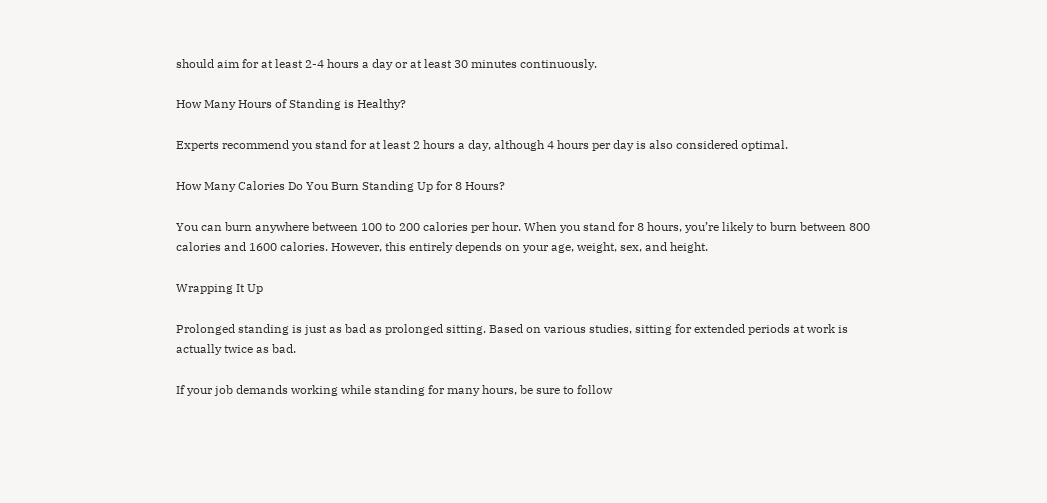should aim for at least 2-4 hours a day or at least 30 minutes continuously.

How Many Hours of Standing is Healthy?

Experts recommend you stand for at least 2 hours a day, although 4 hours per day is also considered optimal.

How Many Calories Do You Burn Standing Up for 8 Hours?

You can burn anywhere between 100 to 200 calories per hour. When you stand for 8 hours, you’re likely to burn between 800 calories and 1600 calories. However, this entirely depends on your age, weight, sex, and height.

Wrapping It Up

Prolonged standing is just as bad as prolonged sitting. Based on various studies, sitting for extended periods at work is actually twice as bad.

If your job demands working while standing for many hours, be sure to follow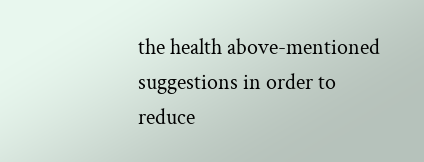the health above-mentioned suggestions in order to reduce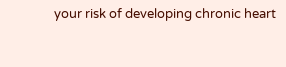your risk of developing chronic heart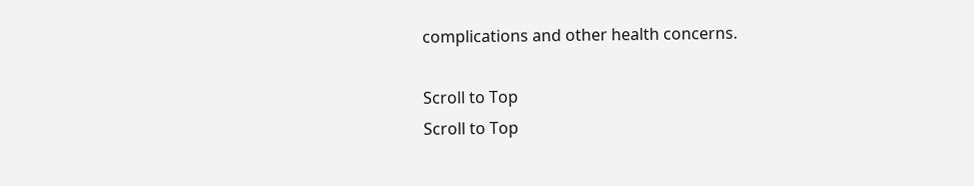complications and other health concerns.

Scroll to Top
Scroll to Top